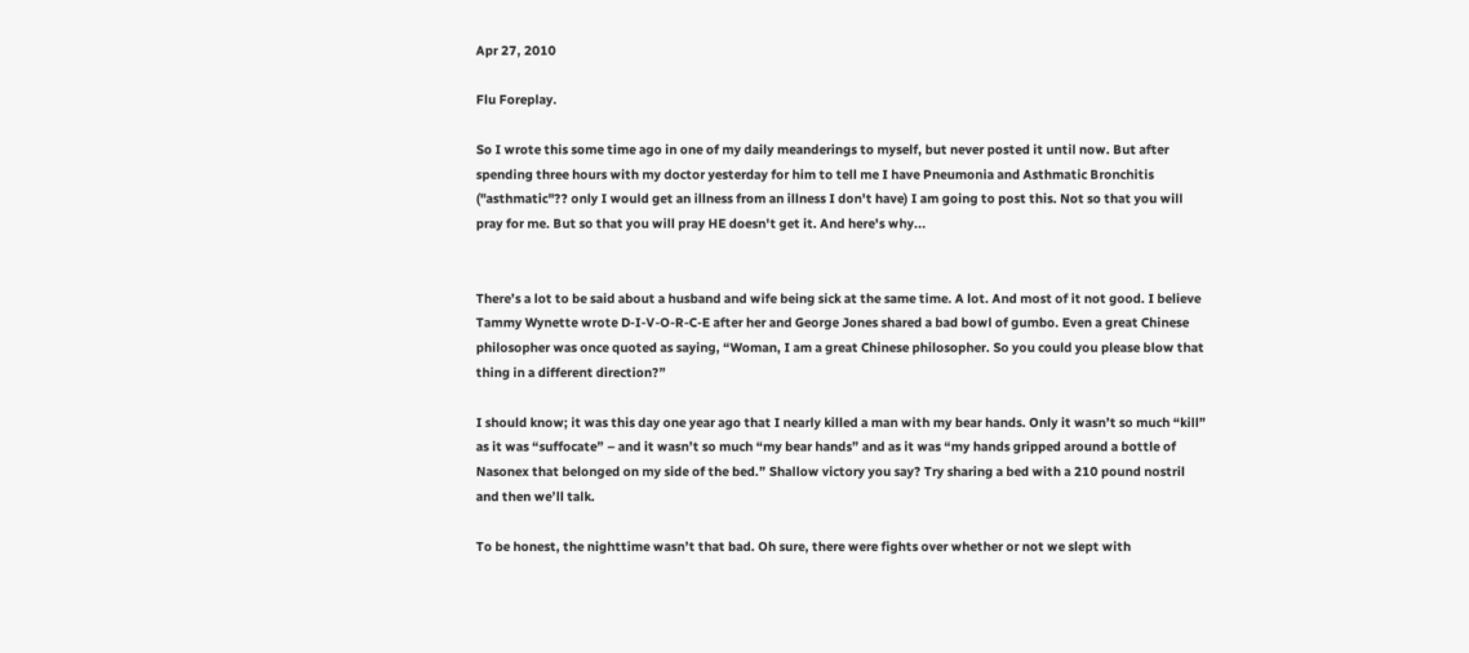Apr 27, 2010

Flu Foreplay.

So I wrote this some time ago in one of my daily meanderings to myself, but never posted it until now. But after spending three hours with my doctor yesterday for him to tell me I have Pneumonia and Asthmatic Bronchitis ("asthmatic"?? only I would get an illness from an illness I don't have) I am going to post this. Not so that you will pray for me. But so that you will pray HE doesn't get it. And here's why...


There’s a lot to be said about a husband and wife being sick at the same time. A lot. And most of it not good. I believe Tammy Wynette wrote D-I-V-O-R-C-E after her and George Jones shared a bad bowl of gumbo. Even a great Chinese philosopher was once quoted as saying, “Woman, I am a great Chinese philosopher. So you could you please blow that thing in a different direction?”

I should know; it was this day one year ago that I nearly killed a man with my bear hands. Only it wasn’t so much “kill” as it was “suffocate” – and it wasn’t so much “my bear hands” and as it was “my hands gripped around a bottle of Nasonex that belonged on my side of the bed.” Shallow victory you say? Try sharing a bed with a 210 pound nostril and then we’ll talk.

To be honest, the nighttime wasn’t that bad. Oh sure, there were fights over whether or not we slept with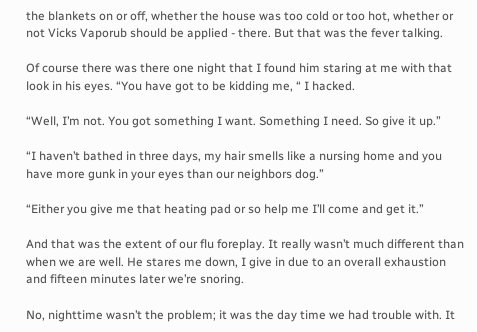the blankets on or off, whether the house was too cold or too hot, whether or not Vicks Vaporub should be applied - there. But that was the fever talking.

Of course there was there one night that I found him staring at me with that look in his eyes. “You have got to be kidding me, “ I hacked.

“Well, I’m not. You got something I want. Something I need. So give it up.”

“I haven’t bathed in three days, my hair smells like a nursing home and you have more gunk in your eyes than our neighbors dog.”

“Either you give me that heating pad or so help me I’ll come and get it.”

And that was the extent of our flu foreplay. It really wasn’t much different than when we are well. He stares me down, I give in due to an overall exhaustion and fifteen minutes later we’re snoring.

No, nighttime wasn’t the problem; it was the day time we had trouble with. It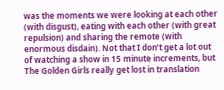was the moments we were looking at each other (with disgust), eating with each other (with great repulsion) and sharing the remote (with enormous disdain). Not that I don’t get a lot out of watching a show in 15 minute increments, but The Golden Girls really get lost in translation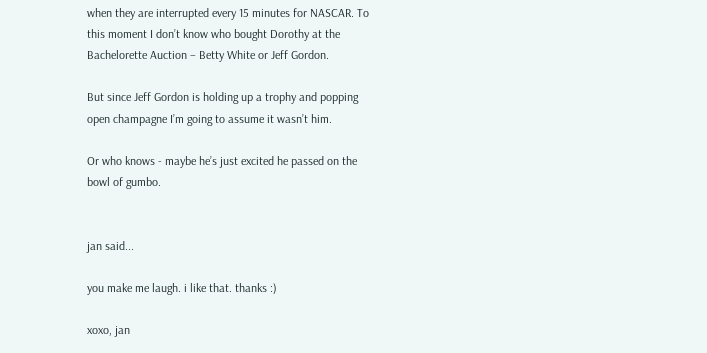when they are interrupted every 15 minutes for NASCAR. To this moment I don’t know who bought Dorothy at the Bachelorette Auction – Betty White or Jeff Gordon.

But since Jeff Gordon is holding up a trophy and popping open champagne I’m going to assume it wasn’t him.

Or who knows - maybe he’s just excited he passed on the bowl of gumbo.


jan said...

you make me laugh. i like that. thanks :)

xoxo, jan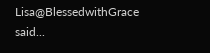Lisa@BlessedwithGrace said...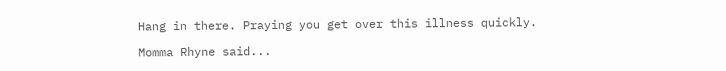Hang in there. Praying you get over this illness quickly.

Momma Rhyne said...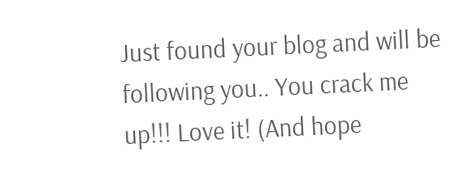Just found your blog and will be following you.. You crack me up!!! Love it! (And hope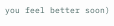you feel better soon)